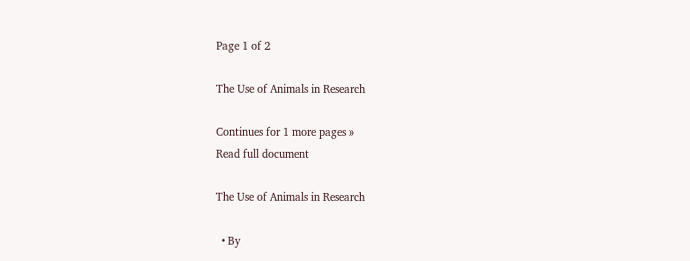Page 1 of 2

The Use of Animals in Research

Continues for 1 more pages »
Read full document

The Use of Animals in Research

  • By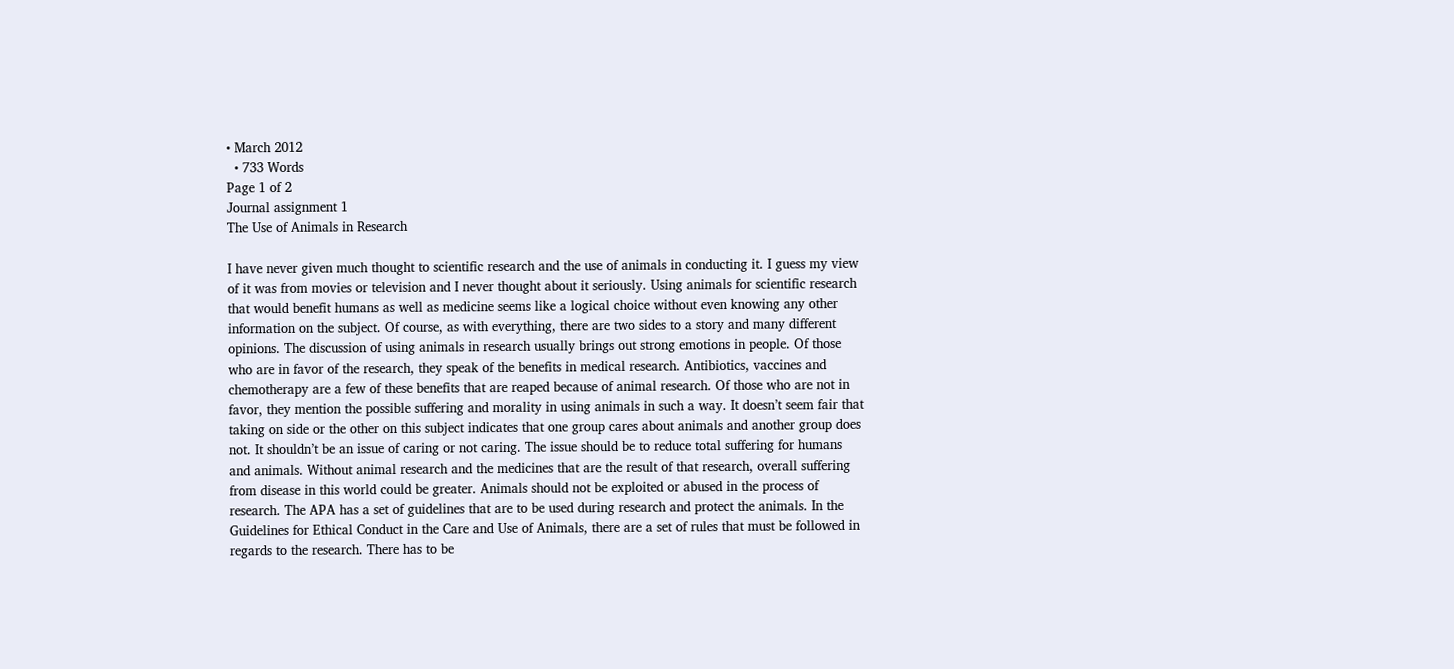• March 2012
  • 733 Words
Page 1 of 2
Journal assignment 1
The Use of Animals in Research

I have never given much thought to scientific research and the use of animals in conducting it. I guess my view of it was from movies or television and I never thought about it seriously. Using animals for scientific research that would benefit humans as well as medicine seems like a logical choice without even knowing any other information on the subject. Of course, as with everything, there are two sides to a story and many different opinions. The discussion of using animals in research usually brings out strong emotions in people. Of those who are in favor of the research, they speak of the benefits in medical research. Antibiotics, vaccines and chemotherapy are a few of these benefits that are reaped because of animal research. Of those who are not in favor, they mention the possible suffering and morality in using animals in such a way. It doesn’t seem fair that taking on side or the other on this subject indicates that one group cares about animals and another group does not. It shouldn’t be an issue of caring or not caring. The issue should be to reduce total suffering for humans and animals. Without animal research and the medicines that are the result of that research, overall suffering from disease in this world could be greater. Animals should not be exploited or abused in the process of research. The APA has a set of guidelines that are to be used during research and protect the animals. In the Guidelines for Ethical Conduct in the Care and Use of Animals, there are a set of rules that must be followed in regards to the research. There has to be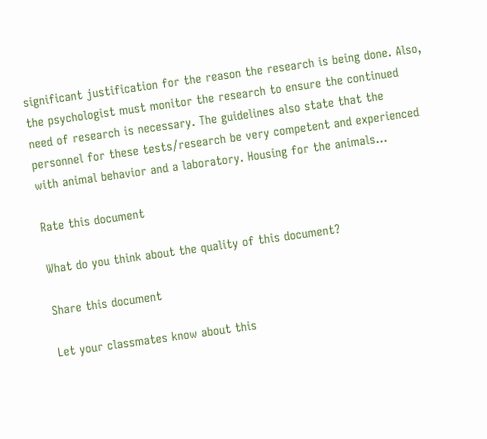significant justification for the reason the research is being done. Also, the psychologist must monitor the research to ensure the continued need of research is necessary. The guidelines also state that the personnel for these tests/research be very competent and experienced with animal behavior and a laboratory. Housing for the animals...

Rate this document

What do you think about the quality of this document?

Share this document

Let your classmates know about this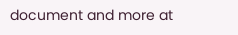document and more at